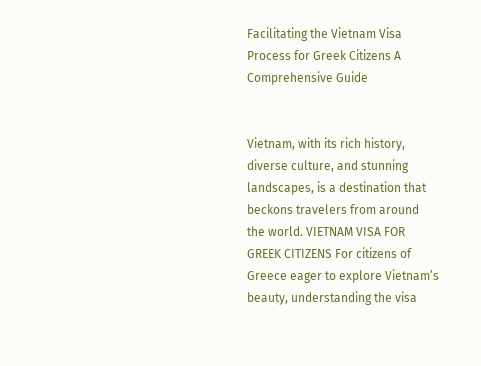Facilitating the Vietnam Visa Process for Greek Citizens A Comprehensive Guide


Vietnam, with its rich history, diverse culture, and stunning landscapes, is a destination that beckons travelers from around the world. VIETNAM VISA FOR GREEK CITIZENS For citizens of Greece eager to explore Vietnam’s beauty, understanding the visa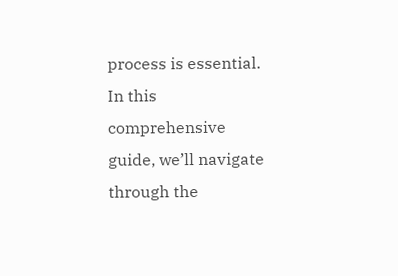process is essential. In this comprehensive guide, we’ll navigate through the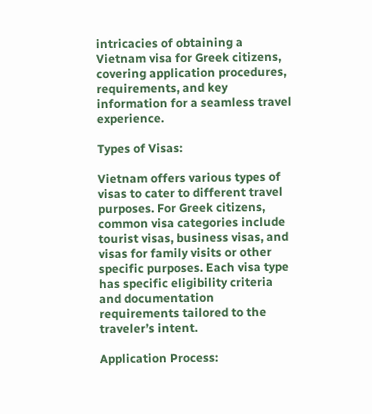intricacies of obtaining a Vietnam visa for Greek citizens, covering application procedures, requirements, and key information for a seamless travel experience.

Types of Visas:

Vietnam offers various types of visas to cater to different travel purposes. For Greek citizens, common visa categories include tourist visas, business visas, and visas for family visits or other specific purposes. Each visa type has specific eligibility criteria and documentation requirements tailored to the traveler’s intent.

Application Process: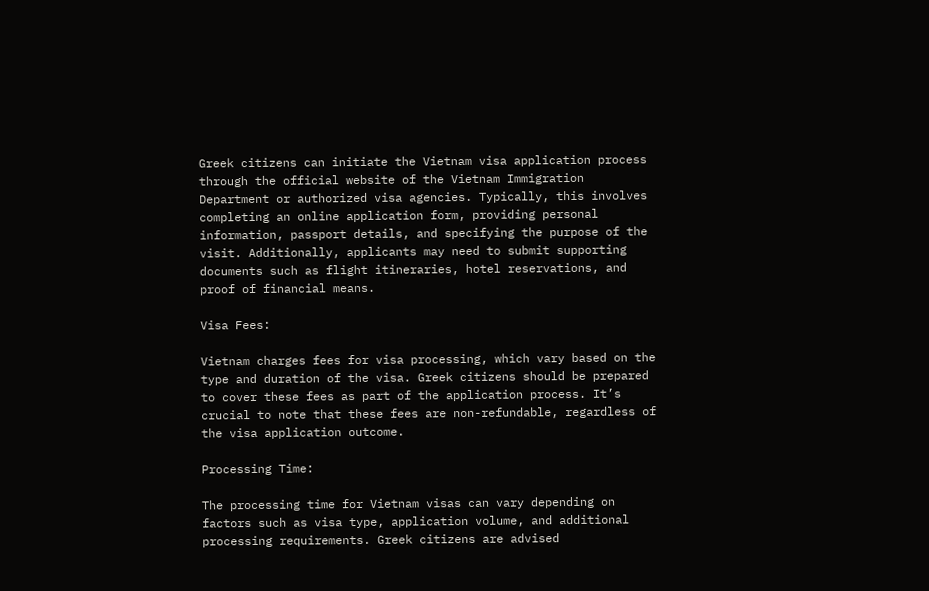Greek citizens can initiate the Vietnam visa application process through the official website of the Vietnam Immigration Department or authorized visa agencies. Typically, this involves completing an online application form, providing personal information, passport details, and specifying the purpose of the visit. Additionally, applicants may need to submit supporting documents such as flight itineraries, hotel reservations, and proof of financial means.

Visa Fees:

Vietnam charges fees for visa processing, which vary based on the type and duration of the visa. Greek citizens should be prepared to cover these fees as part of the application process. It’s crucial to note that these fees are non-refundable, regardless of the visa application outcome.

Processing Time:

The processing time for Vietnam visas can vary depending on factors such as visa type, application volume, and additional processing requirements. Greek citizens are advised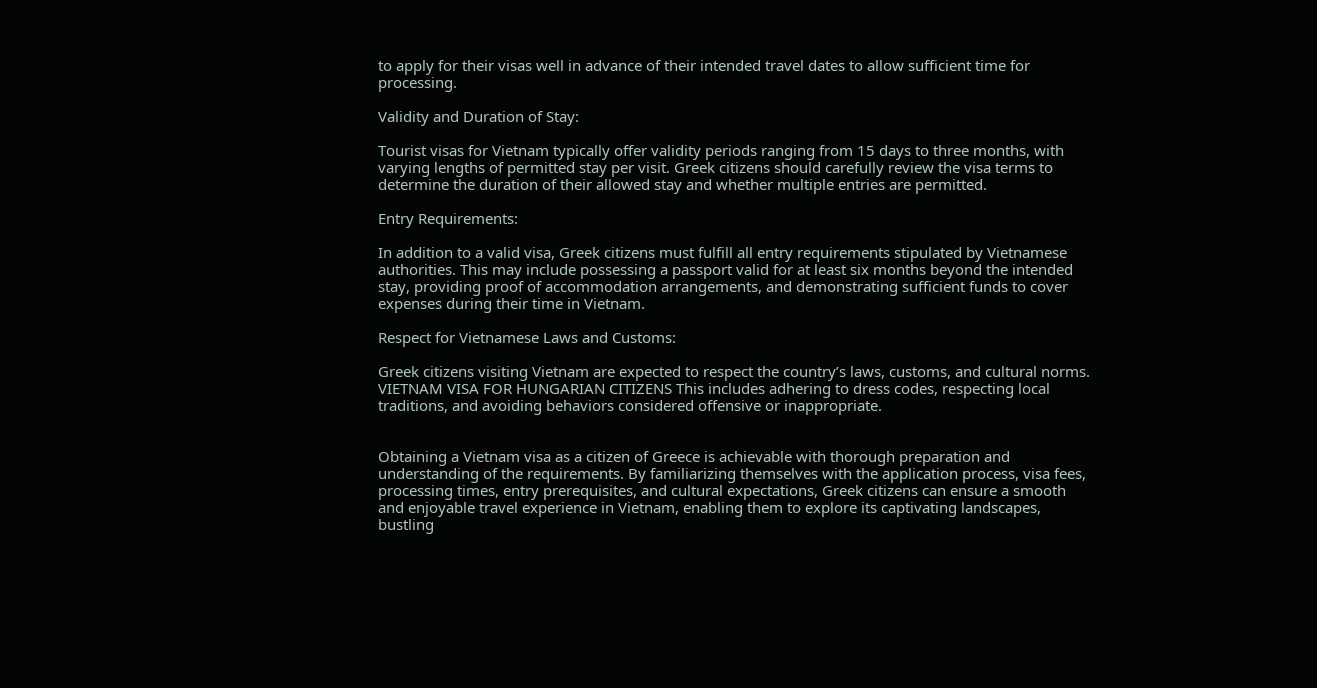to apply for their visas well in advance of their intended travel dates to allow sufficient time for processing.

Validity and Duration of Stay:

Tourist visas for Vietnam typically offer validity periods ranging from 15 days to three months, with varying lengths of permitted stay per visit. Greek citizens should carefully review the visa terms to determine the duration of their allowed stay and whether multiple entries are permitted.

Entry Requirements:

In addition to a valid visa, Greek citizens must fulfill all entry requirements stipulated by Vietnamese authorities. This may include possessing a passport valid for at least six months beyond the intended stay, providing proof of accommodation arrangements, and demonstrating sufficient funds to cover expenses during their time in Vietnam.

Respect for Vietnamese Laws and Customs:

Greek citizens visiting Vietnam are expected to respect the country’s laws, customs, and cultural norms. VIETNAM VISA FOR HUNGARIAN CITIZENS This includes adhering to dress codes, respecting local traditions, and avoiding behaviors considered offensive or inappropriate.


Obtaining a Vietnam visa as a citizen of Greece is achievable with thorough preparation and understanding of the requirements. By familiarizing themselves with the application process, visa fees, processing times, entry prerequisites, and cultural expectations, Greek citizens can ensure a smooth and enjoyable travel experience in Vietnam, enabling them to explore its captivating landscapes, bustling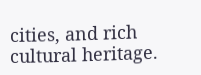cities, and rich cultural heritage.